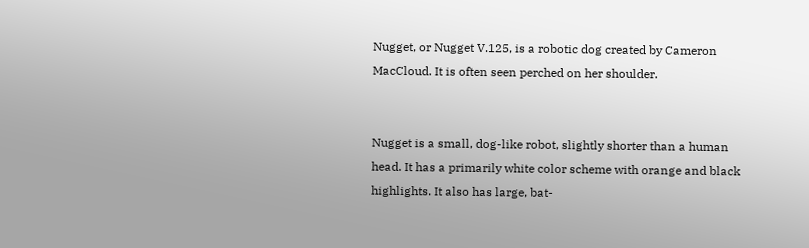Nugget, or Nugget V.125, is a robotic dog created by Cameron MacCloud. It is often seen perched on her shoulder.


Nugget is a small, dog-like robot, slightly shorter than a human head. It has a primarily white color scheme with orange and black highlights. It also has large, bat-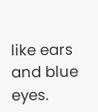like ears and blue eyes.